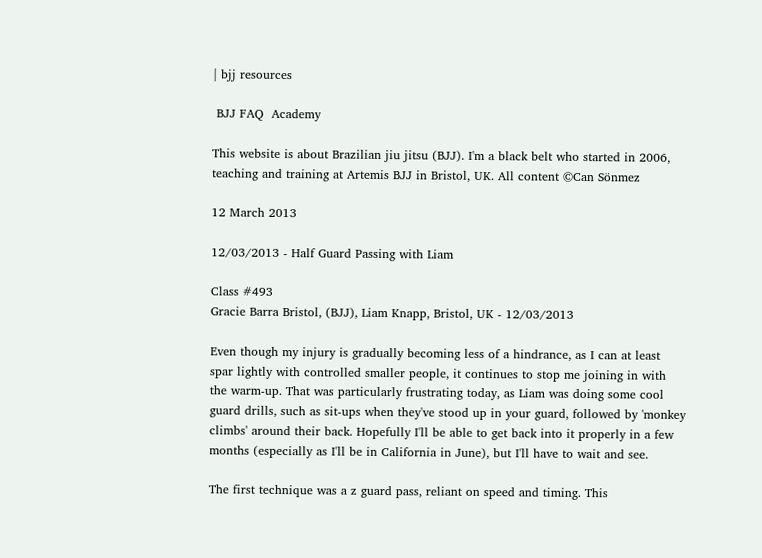| bjj resources

 BJJ FAQ  Academy

This website is about Brazilian jiu jitsu (BJJ). I'm a black belt who started in 2006, teaching and training at Artemis BJJ in Bristol, UK. All content ©Can Sönmez

12 March 2013

12/03/2013 - Half Guard Passing with Liam

Class #493
Gracie Barra Bristol, (BJJ), Liam Knapp, Bristol, UK - 12/03/2013

Even though my injury is gradually becoming less of a hindrance, as I can at least spar lightly with controlled smaller people, it continues to stop me joining in with the warm-up. That was particularly frustrating today, as Liam was doing some cool guard drills, such as sit-ups when they've stood up in your guard, followed by 'monkey climbs' around their back. Hopefully I'll be able to get back into it properly in a few months (especially as I'll be in California in June), but I'll have to wait and see.

The first technique was a z guard pass, reliant on speed and timing. This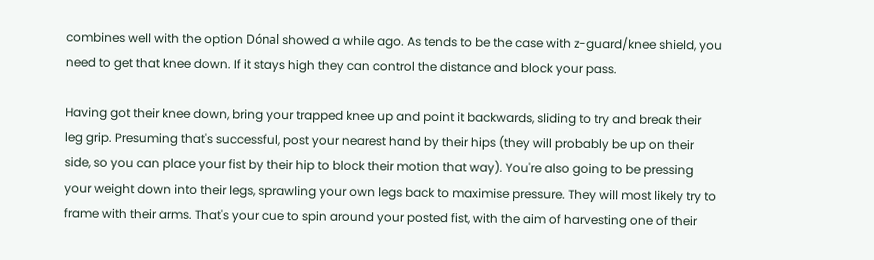combines well with the option Dónal showed a while ago. As tends to be the case with z-guard/knee shield, you need to get that knee down. If it stays high they can control the distance and block your pass.

Having got their knee down, bring your trapped knee up and point it backwards, sliding to try and break their leg grip. Presuming that's successful, post your nearest hand by their hips (they will probably be up on their side, so you can place your fist by their hip to block their motion that way). You're also going to be pressing your weight down into their legs, sprawling your own legs back to maximise pressure. They will most likely try to frame with their arms. That's your cue to spin around your posted fist, with the aim of harvesting one of their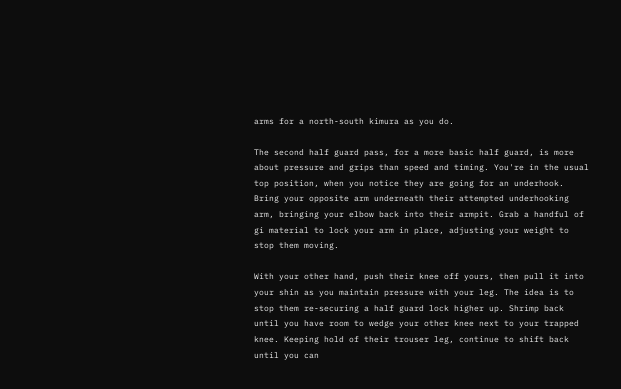arms for a north-south kimura as you do.

The second half guard pass, for a more basic half guard, is more about pressure and grips than speed and timing. You're in the usual top position, when you notice they are going for an underhook. Bring your opposite arm underneath their attempted underhooking arm, bringing your elbow back into their armpit. Grab a handful of gi material to lock your arm in place, adjusting your weight to stop them moving.

With your other hand, push their knee off yours, then pull it into your shin as you maintain pressure with your leg. The idea is to stop them re-securing a half guard lock higher up. Shrimp back until you have room to wedge your other knee next to your trapped knee. Keeping hold of their trouser leg, continue to shift back until you can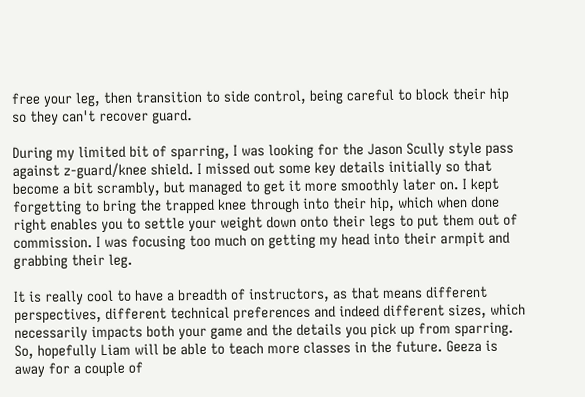free your leg, then transition to side control, being careful to block their hip so they can't recover guard.

During my limited bit of sparring, I was looking for the Jason Scully style pass against z-guard/knee shield. I missed out some key details initially so that become a bit scrambly, but managed to get it more smoothly later on. I kept forgetting to bring the trapped knee through into their hip, which when done right enables you to settle your weight down onto their legs to put them out of commission. I was focusing too much on getting my head into their armpit and grabbing their leg.

It is really cool to have a breadth of instructors, as that means different perspectives, different technical preferences and indeed different sizes, which necessarily impacts both your game and the details you pick up from sparring. So, hopefully Liam will be able to teach more classes in the future. Geeza is away for a couple of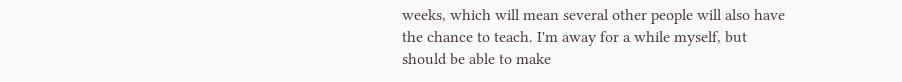weeks, which will mean several other people will also have the chance to teach. I'm away for a while myself, but should be able to make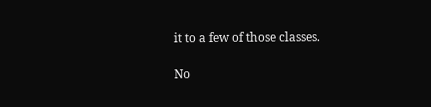it to a few of those classes.

No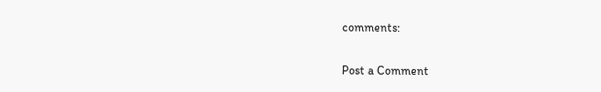comments:

Post a Comment